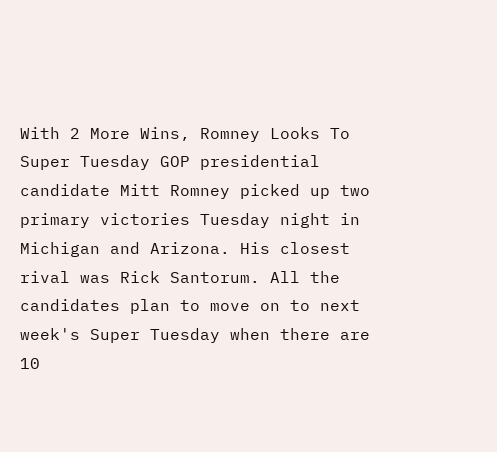With 2 More Wins, Romney Looks To Super Tuesday GOP presidential candidate Mitt Romney picked up two primary victories Tuesday night in Michigan and Arizona. His closest rival was Rick Santorum. All the candidates plan to move on to next week's Super Tuesday when there are 10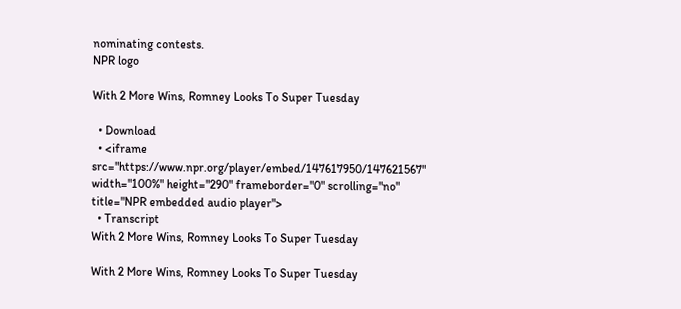nominating contests.
NPR logo

With 2 More Wins, Romney Looks To Super Tuesday

  • Download
  • <iframe src="https://www.npr.org/player/embed/147617950/147621567" width="100%" height="290" frameborder="0" scrolling="no" title="NPR embedded audio player">
  • Transcript
With 2 More Wins, Romney Looks To Super Tuesday

With 2 More Wins, Romney Looks To Super Tuesday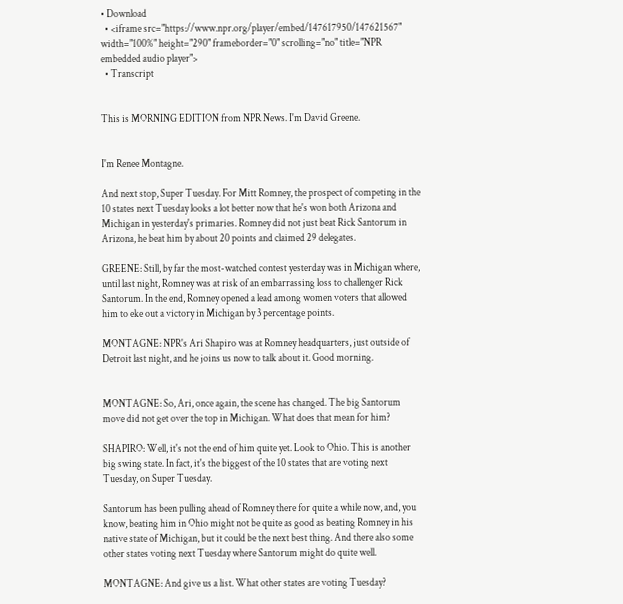• Download
  • <iframe src="https://www.npr.org/player/embed/147617950/147621567" width="100%" height="290" frameborder="0" scrolling="no" title="NPR embedded audio player">
  • Transcript


This is MORNING EDITION from NPR News. I'm David Greene.


I'm Renee Montagne.

And next stop, Super Tuesday. For Mitt Romney, the prospect of competing in the 10 states next Tuesday looks a lot better now that he's won both Arizona and Michigan in yesterday's primaries. Romney did not just beat Rick Santorum in Arizona, he beat him by about 20 points and claimed 29 delegates.

GREENE: Still, by far the most-watched contest yesterday was in Michigan where, until last night, Romney was at risk of an embarrassing loss to challenger Rick Santorum. In the end, Romney opened a lead among women voters that allowed him to eke out a victory in Michigan by 3 percentage points.

MONTAGNE: NPR's Ari Shapiro was at Romney headquarters, just outside of Detroit last night, and he joins us now to talk about it. Good morning.


MONTAGNE: So, Ari, once again, the scene has changed. The big Santorum move did not get over the top in Michigan. What does that mean for him?

SHAPIRO: Well, it's not the end of him quite yet. Look to Ohio. This is another big swing state. In fact, it's the biggest of the 10 states that are voting next Tuesday, on Super Tuesday.

Santorum has been pulling ahead of Romney there for quite a while now, and, you know, beating him in Ohio might not be quite as good as beating Romney in his native state of Michigan, but it could be the next best thing. And there also some other states voting next Tuesday where Santorum might do quite well.

MONTAGNE: And give us a list. What other states are voting Tuesday?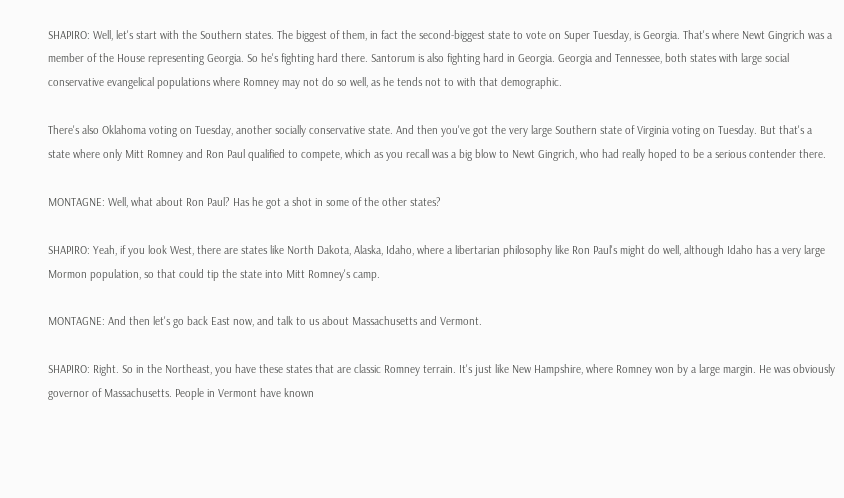SHAPIRO: Well, let's start with the Southern states. The biggest of them, in fact the second-biggest state to vote on Super Tuesday, is Georgia. That's where Newt Gingrich was a member of the House representing Georgia. So he's fighting hard there. Santorum is also fighting hard in Georgia. Georgia and Tennessee, both states with large social conservative evangelical populations where Romney may not do so well, as he tends not to with that demographic.

There's also Oklahoma voting on Tuesday, another socially conservative state. And then you've got the very large Southern state of Virginia voting on Tuesday. But that's a state where only Mitt Romney and Ron Paul qualified to compete, which as you recall was a big blow to Newt Gingrich, who had really hoped to be a serious contender there.

MONTAGNE: Well, what about Ron Paul? Has he got a shot in some of the other states?

SHAPIRO: Yeah, if you look West, there are states like North Dakota, Alaska, Idaho, where a libertarian philosophy like Ron Paul's might do well, although Idaho has a very large Mormon population, so that could tip the state into Mitt Romney's camp.

MONTAGNE: And then let's go back East now, and talk to us about Massachusetts and Vermont.

SHAPIRO: Right. So in the Northeast, you have these states that are classic Romney terrain. It's just like New Hampshire, where Romney won by a large margin. He was obviously governor of Massachusetts. People in Vermont have known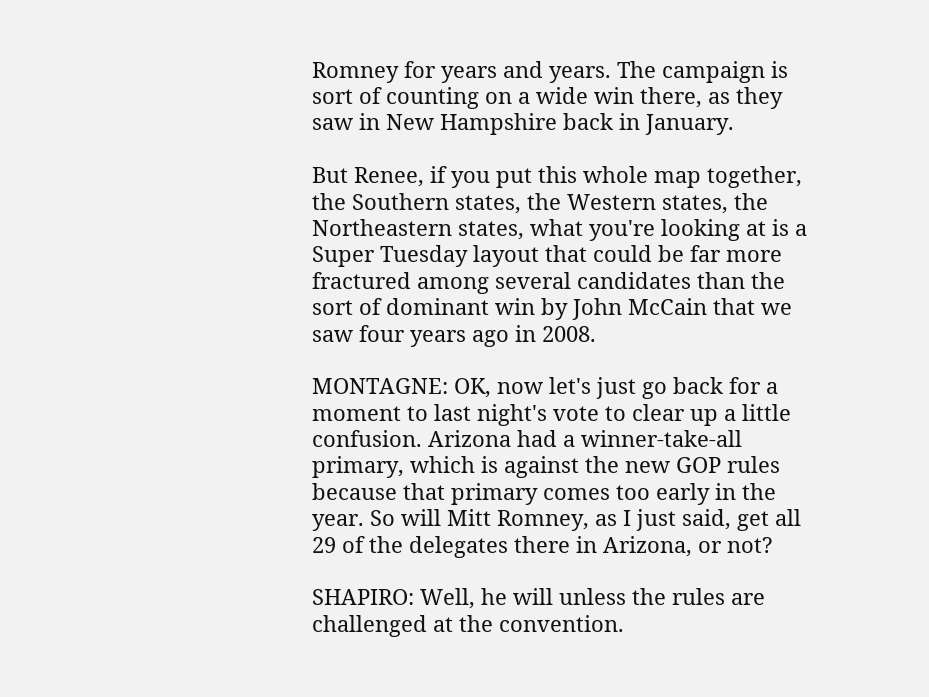Romney for years and years. The campaign is sort of counting on a wide win there, as they saw in New Hampshire back in January.

But Renee, if you put this whole map together, the Southern states, the Western states, the Northeastern states, what you're looking at is a Super Tuesday layout that could be far more fractured among several candidates than the sort of dominant win by John McCain that we saw four years ago in 2008.

MONTAGNE: OK, now let's just go back for a moment to last night's vote to clear up a little confusion. Arizona had a winner-take-all primary, which is against the new GOP rules because that primary comes too early in the year. So will Mitt Romney, as I just said, get all 29 of the delegates there in Arizona, or not?

SHAPIRO: Well, he will unless the rules are challenged at the convention.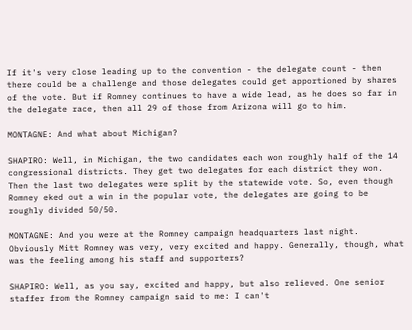If it's very close leading up to the convention - the delegate count - then there could be a challenge and those delegates could get apportioned by shares of the vote. But if Romney continues to have a wide lead, as he does so far in the delegate race, then all 29 of those from Arizona will go to him.

MONTAGNE: And what about Michigan?

SHAPIRO: Well, in Michigan, the two candidates each won roughly half of the 14 congressional districts. They get two delegates for each district they won. Then the last two delegates were split by the statewide vote. So, even though Romney eked out a win in the popular vote, the delegates are going to be roughly divided 50/50.

MONTAGNE: And you were at the Romney campaign headquarters last night. Obviously Mitt Romney was very, very excited and happy. Generally, though, what was the feeling among his staff and supporters?

SHAPIRO: Well, as you say, excited and happy, but also relieved. One senior staffer from the Romney campaign said to me: I can't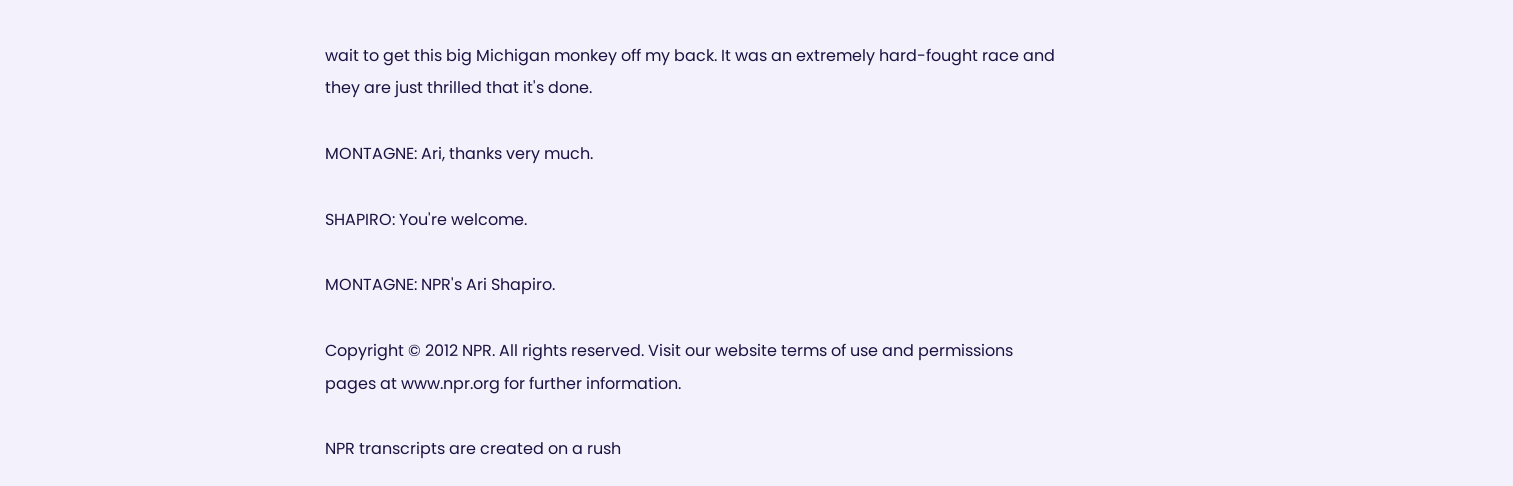wait to get this big Michigan monkey off my back. It was an extremely hard-fought race and they are just thrilled that it's done.

MONTAGNE: Ari, thanks very much.

SHAPIRO: You're welcome.

MONTAGNE: NPR's Ari Shapiro.

Copyright © 2012 NPR. All rights reserved. Visit our website terms of use and permissions pages at www.npr.org for further information.

NPR transcripts are created on a rush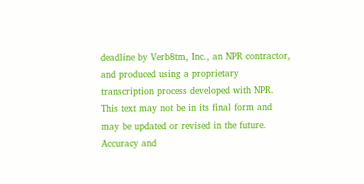deadline by Verb8tm, Inc., an NPR contractor, and produced using a proprietary transcription process developed with NPR. This text may not be in its final form and may be updated or revised in the future. Accuracy and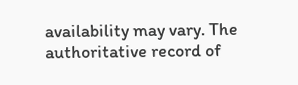availability may vary. The authoritative record of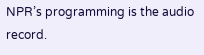NPR’s programming is the audio record.